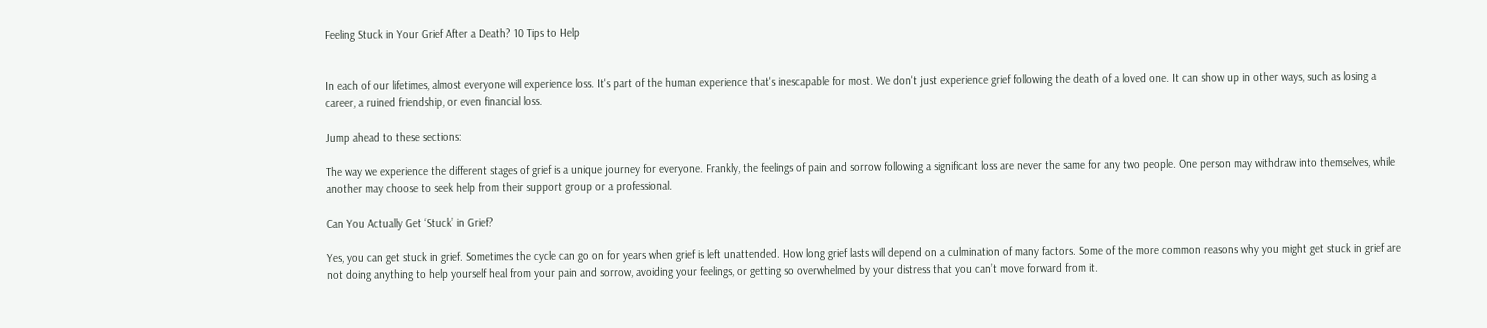Feeling Stuck in Your Grief After a Death? 10 Tips to Help


In each of our lifetimes, almost everyone will experience loss. It's part of the human experience that's inescapable for most. We don't just experience grief following the death of a loved one. It can show up in other ways, such as losing a career, a ruined friendship, or even financial loss.

Jump ahead to these sections:

The way we experience the different stages of grief is a unique journey for everyone. Frankly, the feelings of pain and sorrow following a significant loss are never the same for any two people. One person may withdraw into themselves, while another may choose to seek help from their support group or a professional.

Can You Actually Get ‘Stuck’ in Grief?

Yes, you can get stuck in grief. Sometimes the cycle can go on for years when grief is left unattended. How long grief lasts will depend on a culmination of many factors. Some of the more common reasons why you might get stuck in grief are not doing anything to help yourself heal from your pain and sorrow, avoiding your feelings, or getting so overwhelmed by your distress that you can’t move forward from it.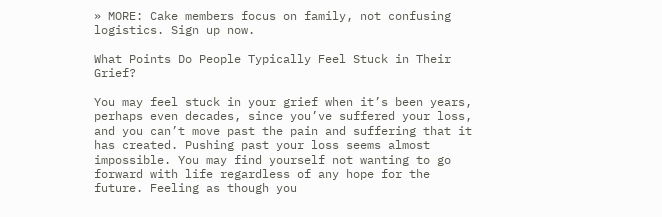» MORE: Cake members focus on family, not confusing logistics. Sign up now.

What Points Do People Typically Feel Stuck in Their Grief?

You may feel stuck in your grief when it’s been years, perhaps even decades, since you’ve suffered your loss, and you can’t move past the pain and suffering that it has created. Pushing past your loss seems almost impossible. You may find yourself not wanting to go forward with life regardless of any hope for the future. Feeling as though you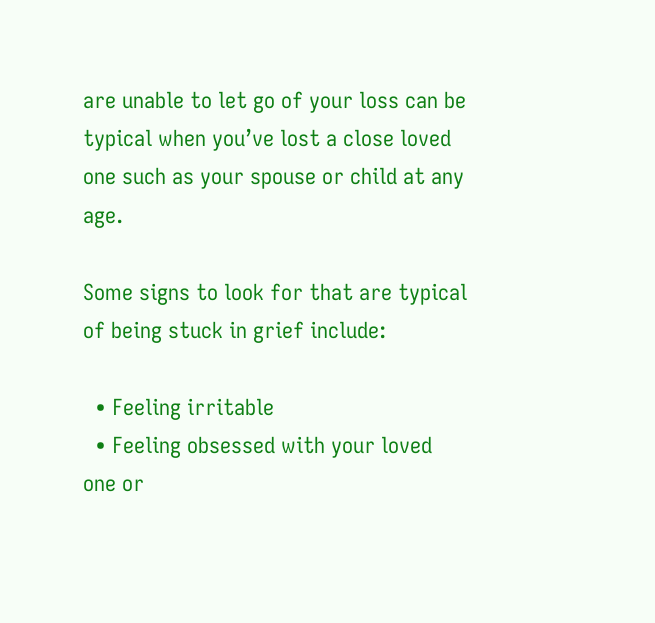are unable to let go of your loss can be typical when you’ve lost a close loved one such as your spouse or child at any age.

Some signs to look for that are typical of being stuck in grief include:

  • Feeling irritable
  • Feeling obsessed with your loved one or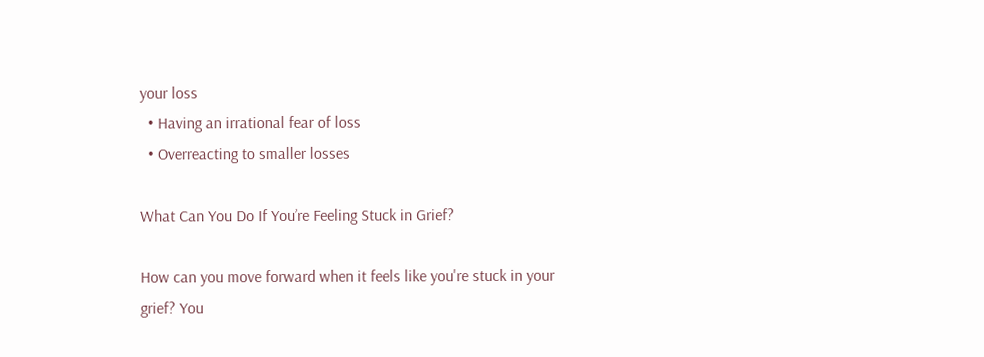your loss
  • Having an irrational fear of loss
  • Overreacting to smaller losses

What Can You Do If You’re Feeling Stuck in Grief?

How can you move forward when it feels like you're stuck in your grief? You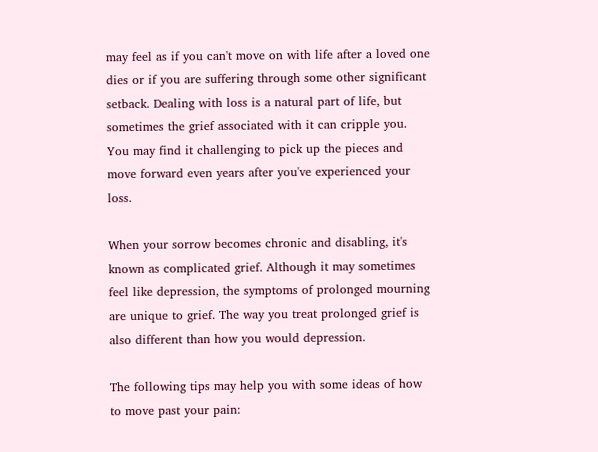may feel as if you can't move on with life after a loved one dies or if you are suffering through some other significant setback. Dealing with loss is a natural part of life, but sometimes the grief associated with it can cripple you. You may find it challenging to pick up the pieces and move forward even years after you've experienced your loss.

When your sorrow becomes chronic and disabling, it's known as complicated grief. Although it may sometimes feel like depression, the symptoms of prolonged mourning are unique to grief. The way you treat prolonged grief is also different than how you would depression.

The following tips may help you with some ideas of how to move past your pain: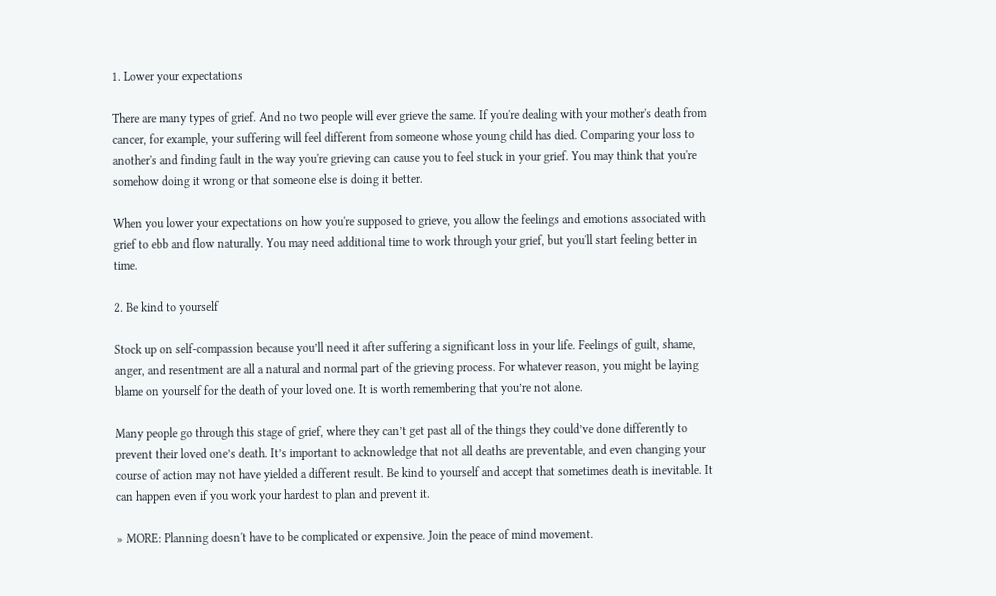1. Lower your expectations

There are many types of grief. And no two people will ever grieve the same. If you're dealing with your mother's death from cancer, for example, your suffering will feel different from someone whose young child has died. Comparing your loss to another's and finding fault in the way you're grieving can cause you to feel stuck in your grief. You may think that you're somehow doing it wrong or that someone else is doing it better.

When you lower your expectations on how you're supposed to grieve, you allow the feelings and emotions associated with grief to ebb and flow naturally. You may need additional time to work through your grief, but you'll start feeling better in time.

2. Be kind to yourself

Stock up on self-compassion because you’ll need it after suffering a significant loss in your life. Feelings of guilt, shame, anger, and resentment are all a natural and normal part of the grieving process. For whatever reason, you might be laying blame on yourself for the death of your loved one. It is worth remembering that you’re not alone.

Many people go through this stage of grief, where they can’t get past all of the things they could’ve done differently to prevent their loved one’s death. It’s important to acknowledge that not all deaths are preventable, and even changing your course of action may not have yielded a different result. Be kind to yourself and accept that sometimes death is inevitable. It can happen even if you work your hardest to plan and prevent it.

» MORE: Planning doesn't have to be complicated or expensive. Join the peace of mind movement.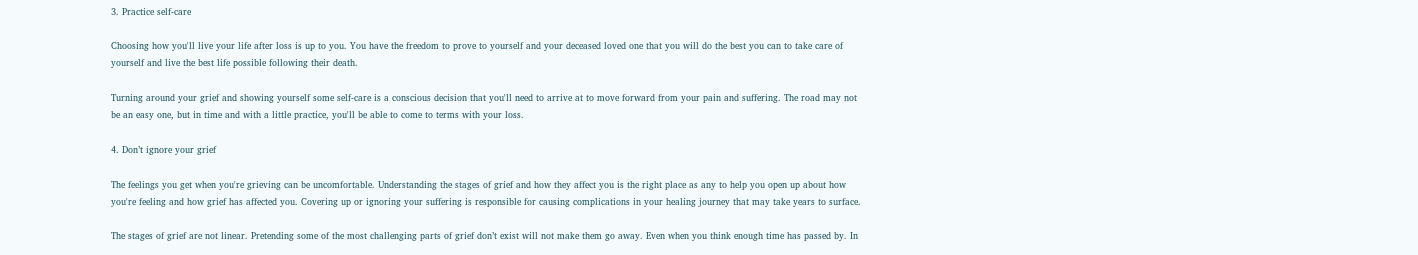3. Practice self-care

Choosing how you'll live your life after loss is up to you. You have the freedom to prove to yourself and your deceased loved one that you will do the best you can to take care of yourself and live the best life possible following their death.

Turning around your grief and showing yourself some self-care is a conscious decision that you'll need to arrive at to move forward from your pain and suffering. The road may not be an easy one, but in time and with a little practice, you'll be able to come to terms with your loss.

4. Don’t ignore your grief

The feelings you get when you're grieving can be uncomfortable. Understanding the stages of grief and how they affect you is the right place as any to help you open up about how you're feeling and how grief has affected you. Covering up or ignoring your suffering is responsible for causing complications in your healing journey that may take years to surface.

The stages of grief are not linear. Pretending some of the most challenging parts of grief don’t exist will not make them go away. Even when you think enough time has passed by. In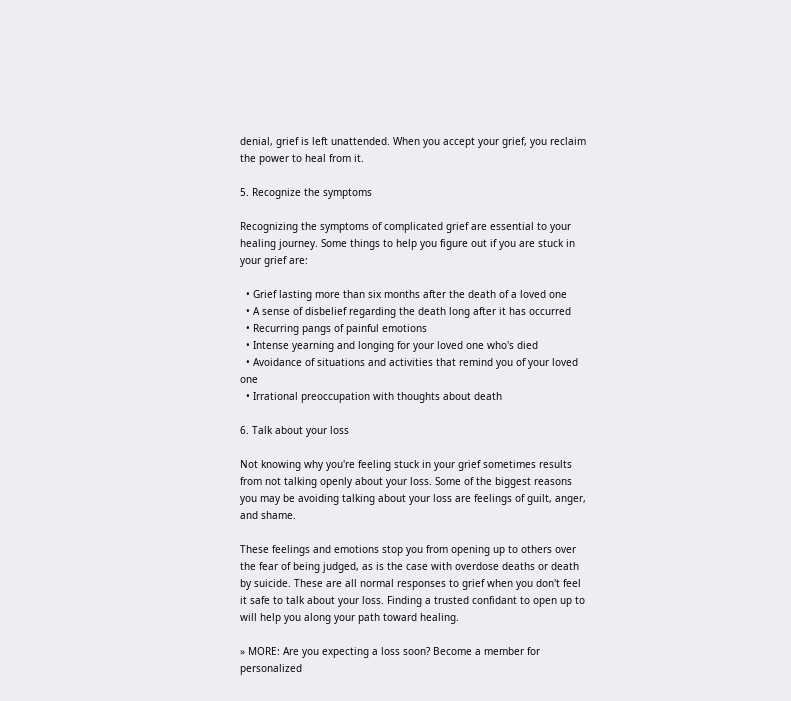denial, grief is left unattended. When you accept your grief, you reclaim the power to heal from it.

5. Recognize the symptoms

Recognizing the symptoms of complicated grief are essential to your healing journey. Some things to help you figure out if you are stuck in your grief are:

  • Grief lasting more than six months after the death of a loved one
  • A sense of disbelief regarding the death long after it has occurred
  • Recurring pangs of painful emotions
  • Intense yearning and longing for your loved one who's died
  • Avoidance of situations and activities that remind you of your loved one
  • Irrational preoccupation with thoughts about death

6. Talk about your loss

Not knowing why you're feeling stuck in your grief sometimes results from not talking openly about your loss. Some of the biggest reasons you may be avoiding talking about your loss are feelings of guilt, anger, and shame.

These feelings and emotions stop you from opening up to others over the fear of being judged, as is the case with overdose deaths or death by suicide. These are all normal responses to grief when you don't feel it safe to talk about your loss. Finding a trusted confidant to open up to will help you along your path toward healing.

» MORE: Are you expecting a loss soon? Become a member for personalized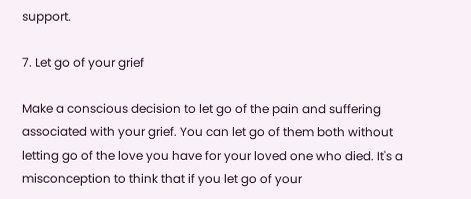support.

7. Let go of your grief

Make a conscious decision to let go of the pain and suffering associated with your grief. You can let go of them both without letting go of the love you have for your loved one who died. It's a misconception to think that if you let go of your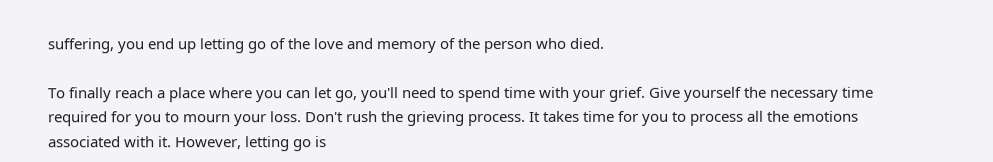suffering, you end up letting go of the love and memory of the person who died.

To finally reach a place where you can let go, you'll need to spend time with your grief. Give yourself the necessary time required for you to mourn your loss. Don't rush the grieving process. It takes time for you to process all the emotions associated with it. However, letting go is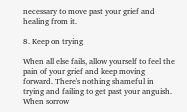necessary to move past your grief and healing from it.

8. Keep on trying

When all else fails, allow yourself to feel the pain of your grief and keep moving forward. There's nothing shameful in trying and failing to get past your anguish. When sorrow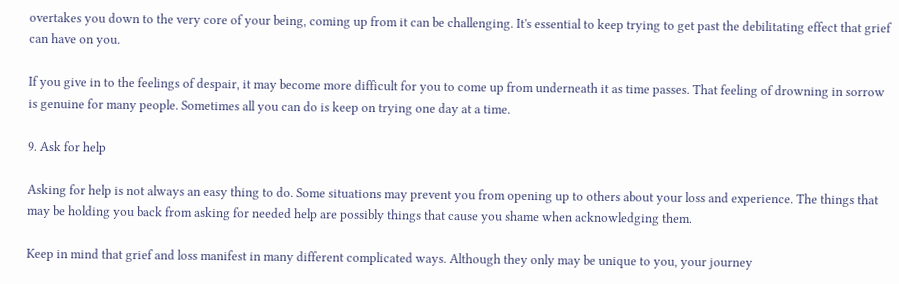overtakes you down to the very core of your being, coming up from it can be challenging. It's essential to keep trying to get past the debilitating effect that grief can have on you.

If you give in to the feelings of despair, it may become more difficult for you to come up from underneath it as time passes. That feeling of drowning in sorrow is genuine for many people. Sometimes all you can do is keep on trying one day at a time.

9. Ask for help

Asking for help is not always an easy thing to do. Some situations may prevent you from opening up to others about your loss and experience. The things that may be holding you back from asking for needed help are possibly things that cause you shame when acknowledging them.

Keep in mind that grief and loss manifest in many different complicated ways. Although they only may be unique to you, your journey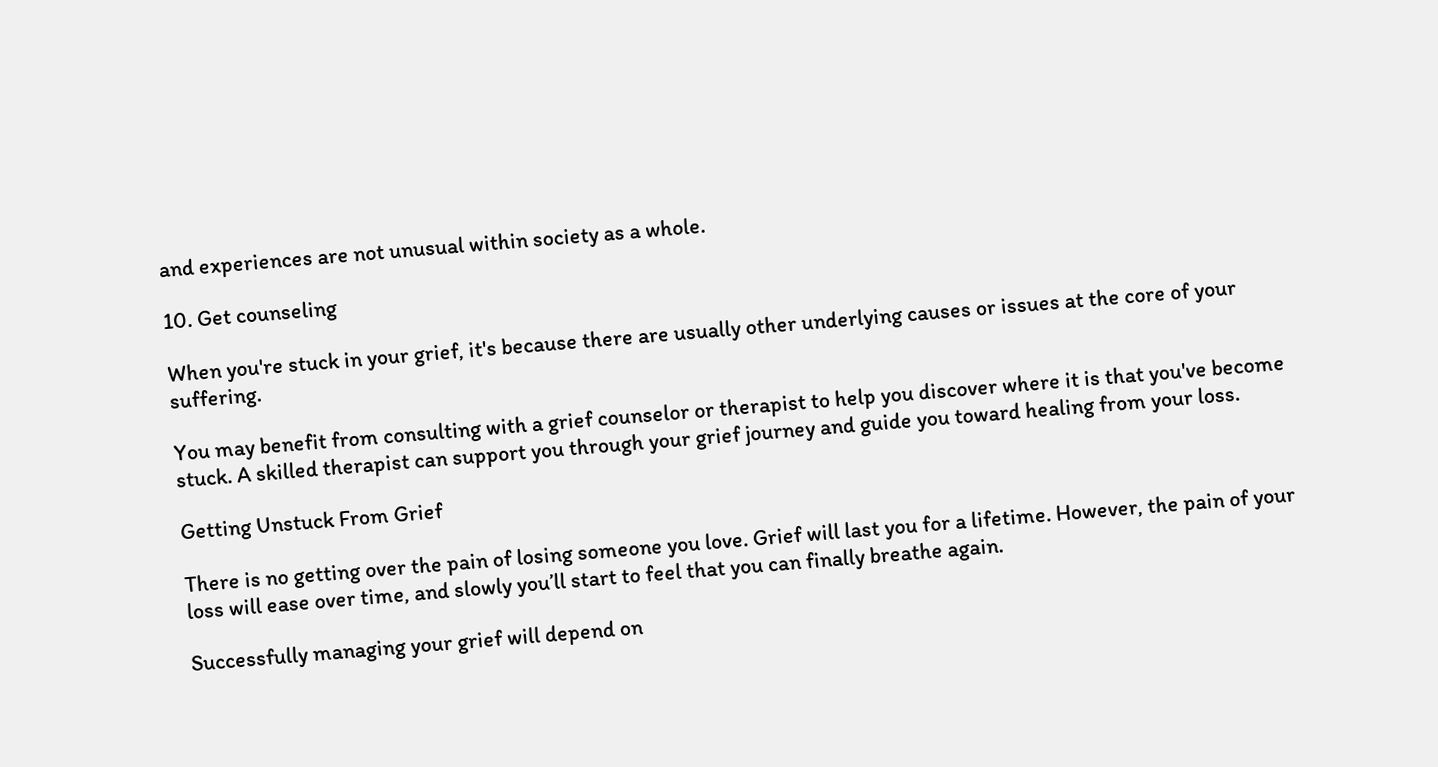and experiences are not unusual within society as a whole.

10. Get counseling

When you're stuck in your grief, it's because there are usually other underlying causes or issues at the core of your suffering.

You may benefit from consulting with a grief counselor or therapist to help you discover where it is that you've become stuck. A skilled therapist can support you through your grief journey and guide you toward healing from your loss.

Getting Unstuck From Grief

There is no getting over the pain of losing someone you love. Grief will last you for a lifetime. However, the pain of your loss will ease over time, and slowly you’ll start to feel that you can finally breathe again.

Successfully managing your grief will depend on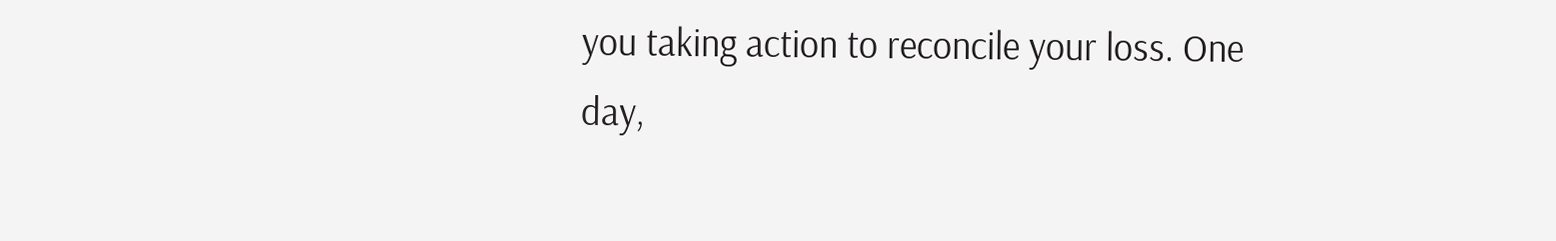you taking action to reconcile your loss. One day,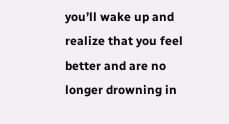you’ll wake up and realize that you feel better and are no longer drowning in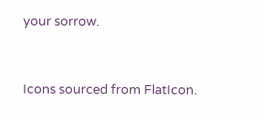your sorrow.


Icons sourced from FlatIcon.